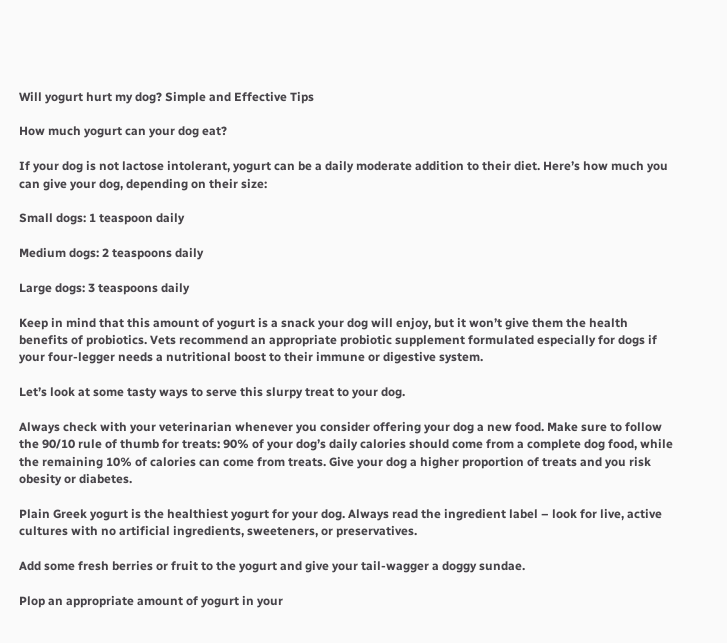Will yogurt hurt my dog? Simple and Effective Tips

How much yogurt can your dog eat?

If your dog is not lactose intolerant, yogurt can be a daily moderate addition to their diet. Here’s how much you can give your dog, depending on their size:

Small dogs: 1 teaspoon daily

Medium dogs: 2 teaspoons daily

Large dogs: 3 teaspoons daily

Keep in mind that this amount of yogurt is a snack your dog will enjoy, but it won’t give them the health benefits of probiotics. Vets recommend an appropriate probiotic supplement formulated especially for dogs if your four-legger needs a nutritional boost to their immune or digestive system.

Let’s look at some tasty ways to serve this slurpy treat to your dog.

Always check with your veterinarian whenever you consider offering your dog a new food. Make sure to follow the 90/10 rule of thumb for treats: 90% of your dog’s daily calories should come from a complete dog food, while the remaining 10% of calories can come from treats. Give your dog a higher proportion of treats and you risk obesity or diabetes.

Plain Greek yogurt is the healthiest yogurt for your dog. Always read the ingredient label – look for live, active cultures with no artificial ingredients, sweeteners, or preservatives.

Add some fresh berries or fruit to the yogurt and give your tail-wagger a doggy sundae.

Plop an appropriate amount of yogurt in your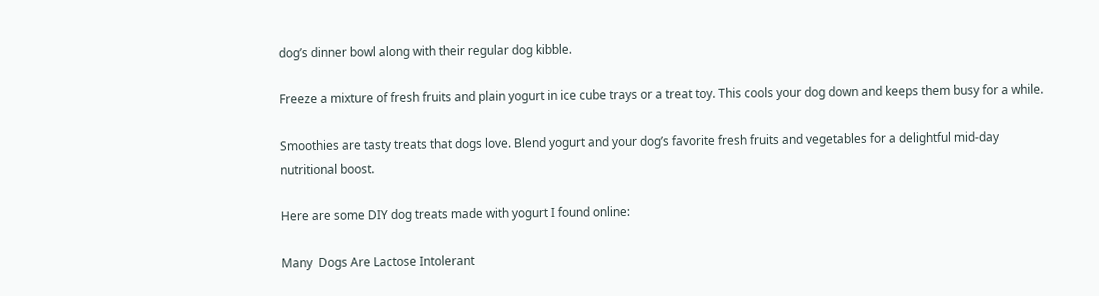dog’s dinner bowl along with their regular dog kibble.

Freeze a mixture of fresh fruits and plain yogurt in ice cube trays or a treat toy. This cools your dog down and keeps them busy for a while.

Smoothies are tasty treats that dogs love. Blend yogurt and your dog’s favorite fresh fruits and vegetables for a delightful mid-day nutritional boost.

Here are some DIY dog treats made with yogurt I found online:

Many  Dogs Are Lactose Intolerant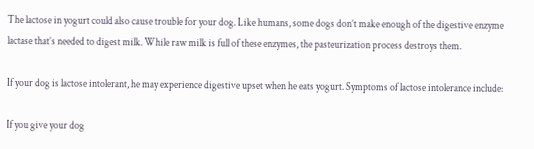The lactose in yogurt could also cause trouble for your dog. Like humans, some dogs don’t make enough of the digestive enzyme lactase that’s needed to digest milk. While raw milk is full of these enzymes, the pasteurization process destroys them.

If your dog is lactose intolerant, he may experience digestive upset when he eats yogurt. Symptoms of lactose intolerance include:

If you give your dog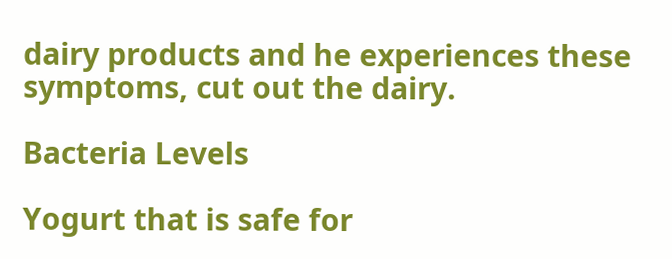dairy products and he experiences these symptoms, cut out the dairy.

Bacteria Levels

Yogurt that is safe for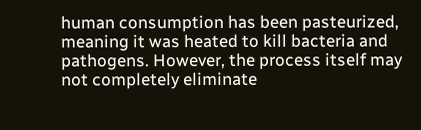human consumption has been pasteurized, meaning it was heated to kill bacteria and pathogens. However, the process itself may not completely eliminate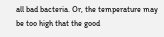all bad bacteria. Or, the temperature may be too high that the good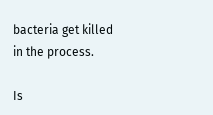bacteria get killed in the process.

Is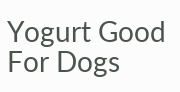Yogurt Good For Dogs